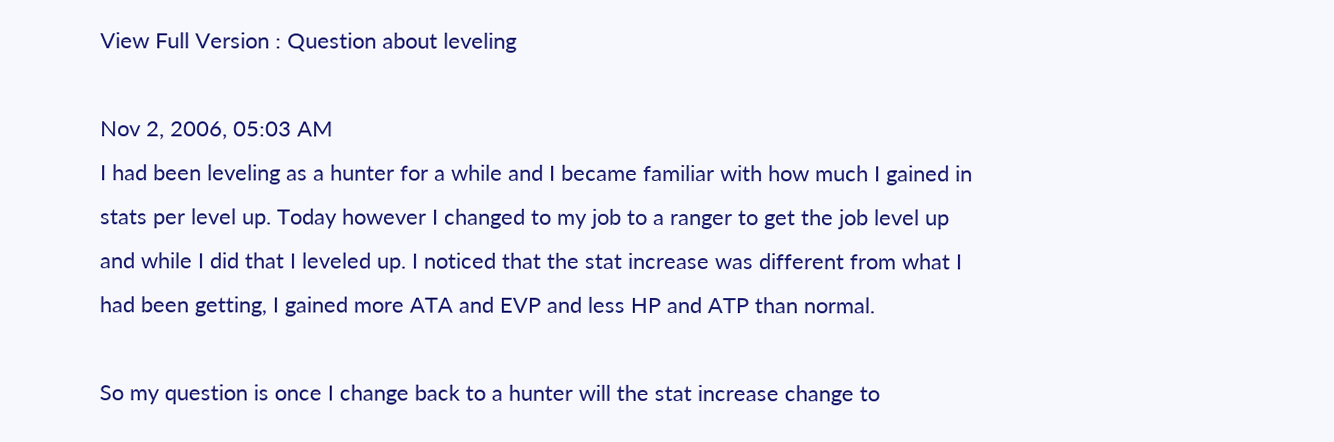View Full Version : Question about leveling

Nov 2, 2006, 05:03 AM
I had been leveling as a hunter for a while and I became familiar with how much I gained in stats per level up. Today however I changed to my job to a ranger to get the job level up and while I did that I leveled up. I noticed that the stat increase was different from what I had been getting, I gained more ATA and EVP and less HP and ATP than normal.

So my question is once I change back to a hunter will the stat increase change to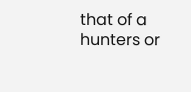that of a hunters or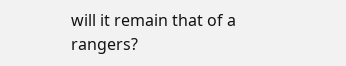will it remain that of a rangers?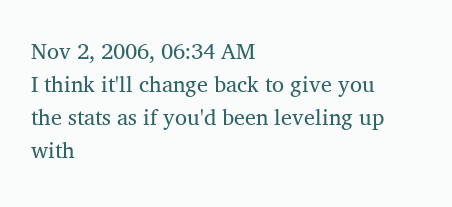Nov 2, 2006, 06:34 AM
I think it'll change back to give you the stats as if you'd been leveling up with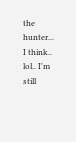the hunter... I think.. lol.. I'm still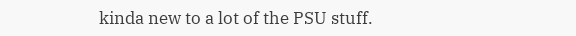kinda new to a lot of the PSU stuff.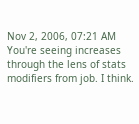Nov 2, 2006, 07:21 AM
You're seeing increases through the lens of stats modifiers from job. I think.